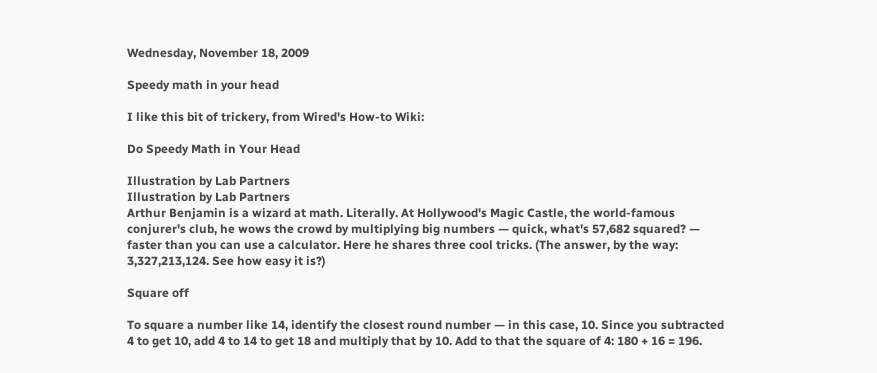Wednesday, November 18, 2009

Speedy math in your head

I like this bit of trickery, from Wired's How-to Wiki:

Do Speedy Math in Your Head

Illustration by Lab Partners
Illustration by Lab Partners
Arthur Benjamin is a wizard at math. Literally. At Hollywood's Magic Castle, the world-famous conjurer's club, he wows the crowd by multiplying big numbers — quick, what's 57,682 squared? — faster than you can use a calculator. Here he shares three cool tricks. (The answer, by the way: 3,327,213,124. See how easy it is?)

Square off

To square a number like 14, identify the closest round number — in this case, 10. Since you subtracted 4 to get 10, add 4 to 14 to get 18 and multiply that by 10. Add to that the square of 4: 180 + 16 = 196.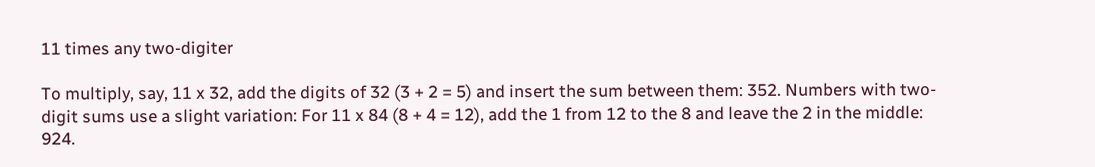11 times any two-digiter

To multiply, say, 11 x 32, add the digits of 32 (3 + 2 = 5) and insert the sum between them: 352. Numbers with two-digit sums use a slight variation: For 11 x 84 (8 + 4 = 12), add the 1 from 12 to the 8 and leave the 2 in the middle: 924.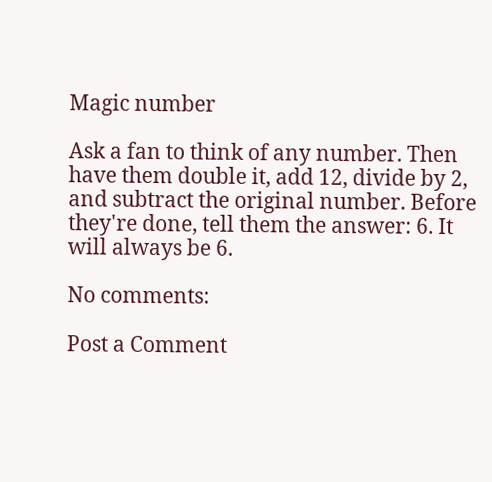Magic number

Ask a fan to think of any number. Then have them double it, add 12, divide by 2, and subtract the original number. Before they're done, tell them the answer: 6. It will always be 6.

No comments:

Post a Comment